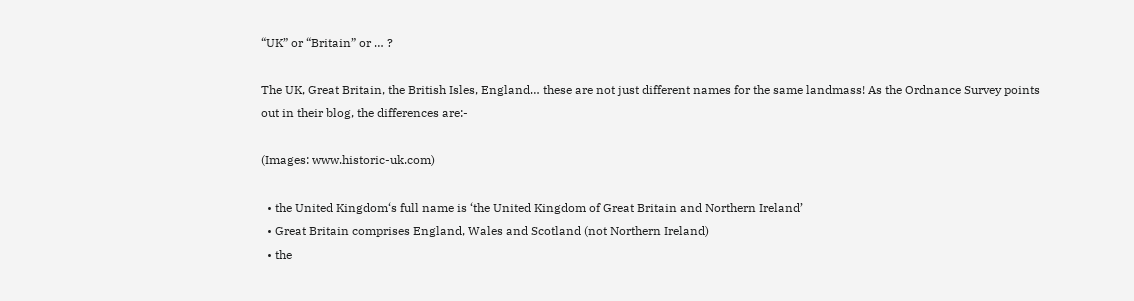“UK” or “Britain” or … ?

The UK, Great Britain, the British Isles, England… these are not just different names for the same landmass! As the Ordnance Survey points out in their blog, the differences are:-

(Images: www.historic-uk.com)

  • the United Kingdom‘s full name is ‘the United Kingdom of Great Britain and Northern Ireland’
  • Great Britain comprises England, Wales and Scotland (not Northern Ireland)
  • the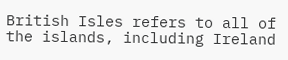British Isles refers to all of the islands, including Ireland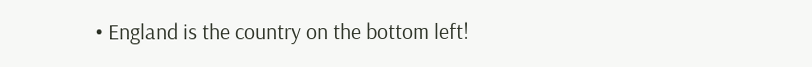• England is the country on the bottom left!